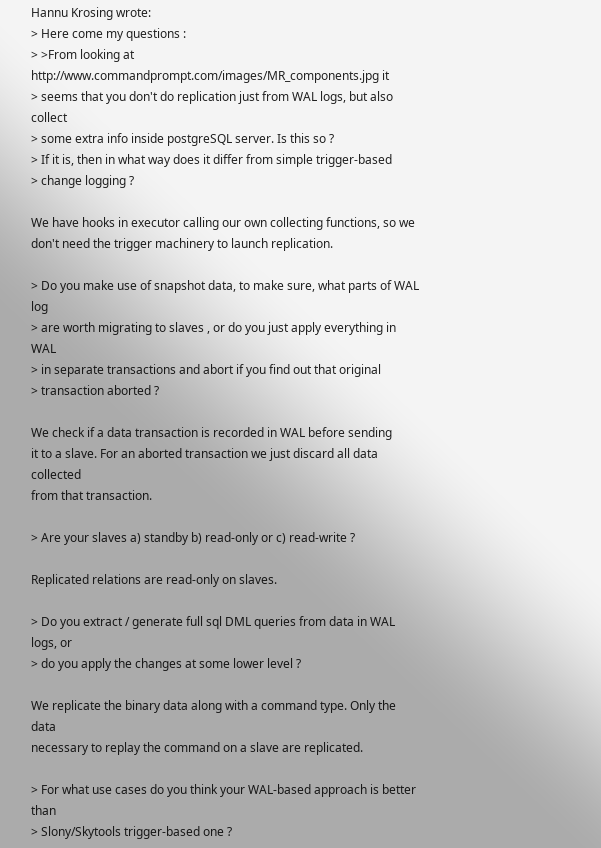Hannu Krosing wrote:
> Here come my questions :
> >From looking at http://www.commandprompt.com/images/MR_components.jpg it
> seems that you don't do replication just from WAL logs, but also collect
> some extra info inside postgreSQL server. Is this so ?
> If it is, then in what way does it differ from simple trigger-based
> change logging ?

We have hooks in executor calling our own collecting functions, so we
don't need the trigger machinery to launch replication.

> Do you make use of snapshot data, to make sure, what parts of WAL log
> are worth migrating to slaves , or do you just apply everything in WAL
> in separate transactions and abort if you find out that original
> transaction aborted ?

We check if a data transaction is recorded in WAL before sending
it to a slave. For an aborted transaction we just discard all data collected
from that transaction.

> Are your slaves a) standby b) read-only or c) read-write ?

Replicated relations are read-only on slaves.

> Do you extract / generate full sql DML queries from data in WAL logs, or
> do you apply the changes at some lower level ?

We replicate the binary data along with a command type. Only the data
necessary to replay the command on a slave are replicated.

> For what use cases do you think your WAL-based approach is better than
> Slony/Skytools trigger-based one ?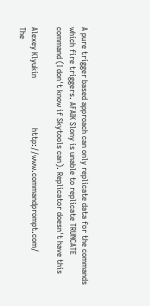A pure trigger based approach can only replicate data for the commands
which fire triggers. AFAIK Slony is unable to replicate TRUNCATE
command (I don't know if Skytools can). Replicator doesn't have this

Alexey Klyukin                         http://www.commandprompt.com/
The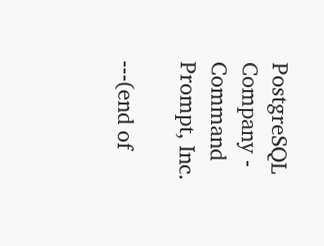PostgreSQL Company - Command Prompt, Inc.

---(end of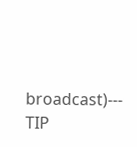broadcast)---
TIP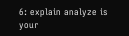6: explain analyze is your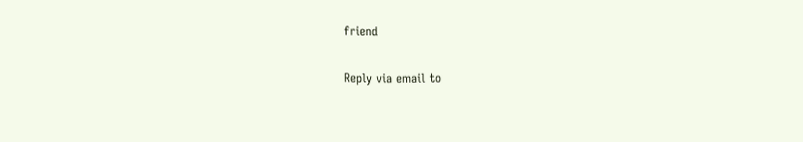friend

Reply via email to